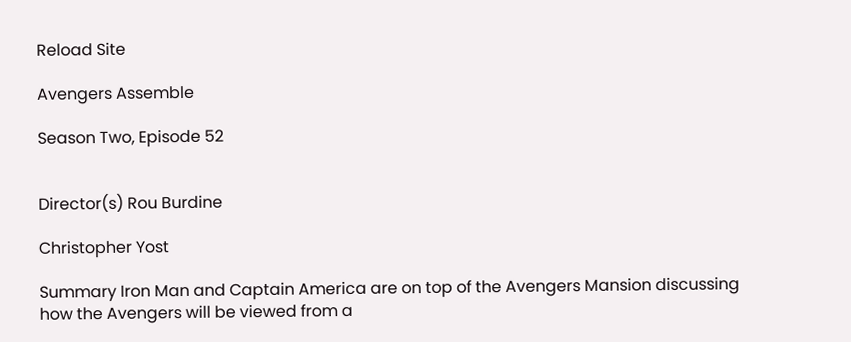Reload Site

Avengers Assemble

Season Two, Episode 52


Director(s) Rou Burdine

Christopher Yost

Summary Iron Man and Captain America are on top of the Avengers Mansion discussing how the Avengers will be viewed from a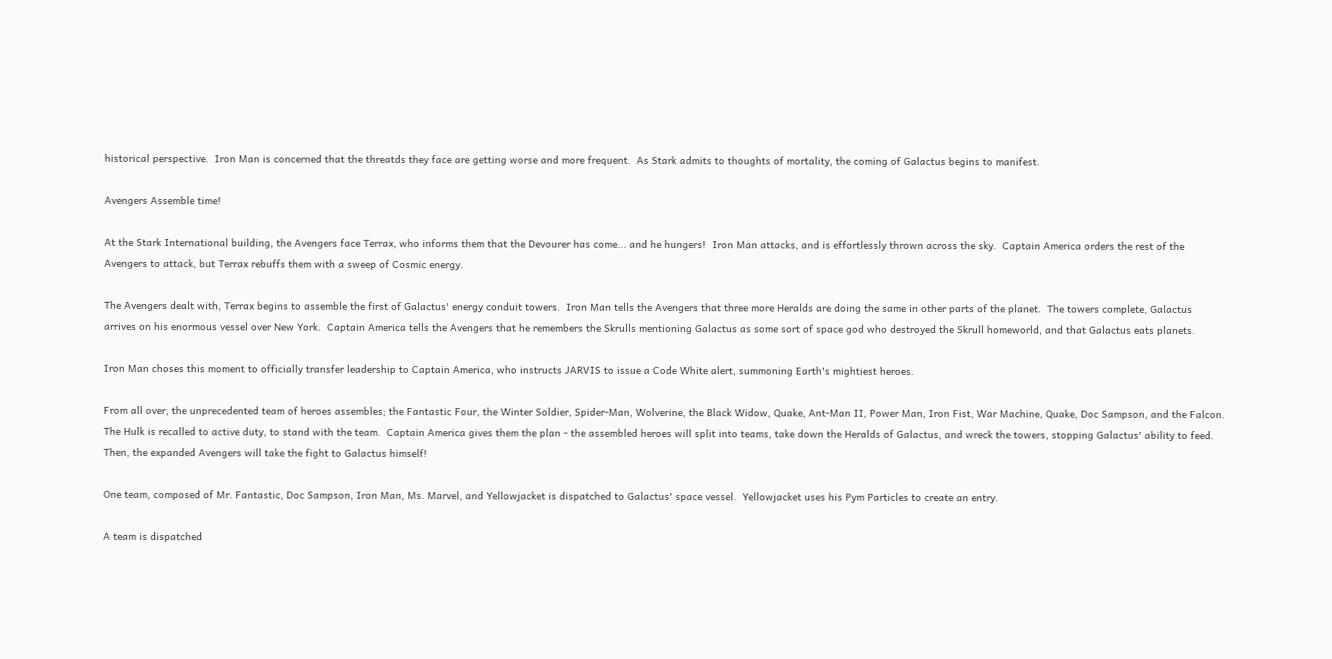historical perspective.  Iron Man is concerned that the threatds they face are getting worse and more frequent.  As Stark admits to thoughts of mortality, the coming of Galactus begins to manifest.

Avengers Assemble time!

At the Stark International building, the Avengers face Terrax, who informs them that the Devourer has come... and he hungers!  Iron Man attacks, and is effortlessly thrown across the sky.  Captain America orders the rest of the Avengers to attack, but Terrax rebuffs them with a sweep of Cosmic energy.

The Avengers dealt with, Terrax begins to assemble the first of Galactus' energy conduit towers.  Iron Man tells the Avengers that three more Heralds are doing the same in other parts of the planet.  The towers complete, Galactus arrives on his enormous vessel over New York.  Captain America tells the Avengers that he remembers the Skrulls mentioning Galactus as some sort of space god who destroyed the Skrull homeworld, and that Galactus eats planets.

Iron Man choses this moment to officially transfer leadership to Captain America, who instructs JARVIS to issue a Code White alert, summoning Earth's mightiest heroes.

From all over, the unprecedented team of heroes assembles; the Fantastic Four, the Winter Soldier, Spider-Man, Wolverine, the Black Widow, Quake, Ant-Man II, Power Man, Iron Fist, War Machine, Quake, Doc Sampson, and the Falcon.  The Hulk is recalled to active duty, to stand with the team.  Captain America gives them the plan - the assembled heroes will split into teams, take down the Heralds of Galactus, and wreck the towers, stopping Galactus' ability to feed. Then, the expanded Avengers will take the fight to Galactus himself!

One team, composed of Mr. Fantastic, Doc Sampson, Iron Man, Ms. Marvel, and Yellowjacket is dispatched to Galactus' space vessel.  Yellowjacket uses his Pym Particles to create an entry.

A team is dispatched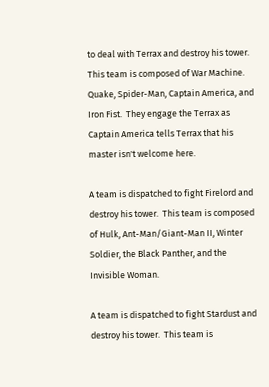to deal with Terrax and destroy his tower.  This team is composed of War Machine. Quake, Spider-Man, Captain America, and Iron Fist.  They engage the Terrax as Captain America tells Terrax that his master isn't welcome here.

A team is dispatched to fight Firelord and destroy his tower.  This team is composed of Hulk, Ant-Man/Giant-Man II, Winter Soldier, the Black Panther, and the Invisible Woman.

A team is dispatched to fight Stardust and destroy his tower.  This team is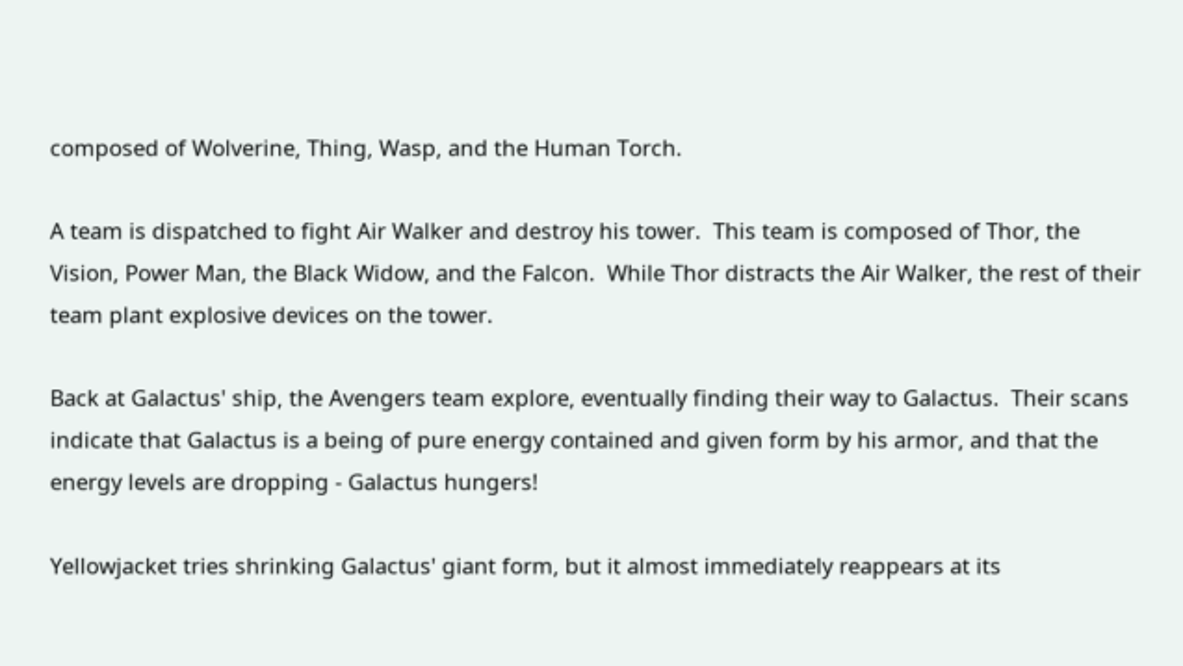composed of Wolverine, Thing, Wasp, and the Human Torch.

A team is dispatched to fight Air Walker and destroy his tower.  This team is composed of Thor, the Vision, Power Man, the Black Widow, and the Falcon.  While Thor distracts the Air Walker, the rest of their team plant explosive devices on the tower.

Back at Galactus' ship, the Avengers team explore, eventually finding their way to Galactus.  Their scans indicate that Galactus is a being of pure energy contained and given form by his armor, and that the energy levels are dropping - Galactus hungers!

Yellowjacket tries shrinking Galactus' giant form, but it almost immediately reappears at its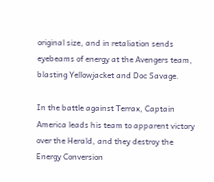original size, and in retaliation sends eyebeams of energy at the Avengers team, blasting Yellowjacket and Doc Savage.

In the battle against Terrax, Captain America leads his team to apparent victory over the Herald, and they destroy the Energy Conversion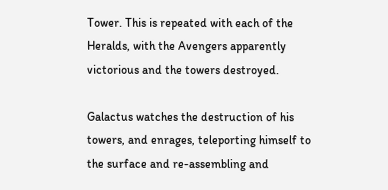Tower. This is repeated with each of the Heralds, with the Avengers apparently victorious and the towers destroyed.

Galactus watches the destruction of his towers, and enrages, teleporting himself to the surface and re-assembling and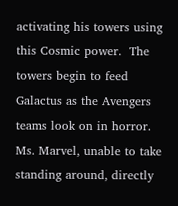activating his towers using this Cosmic power.  The towers begin to feed Galactus as the Avengers teams look on in horror.  Ms. Marvel, unable to take standing around, directly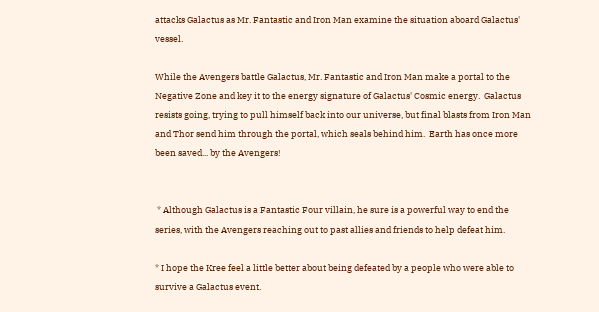attacks Galactus as Mr. Fantastic and Iron Man examine the situation aboard Galactus' vessel.

While the Avengers battle Galactus, Mr. Fantastic and Iron Man make a portal to the Negative Zone and key it to the energy signature of Galactus' Cosmic energy.  Galactus resists going, trying to pull himself back into our universe, but final blasts from Iron Man and Thor send him through the portal, which seals behind him.  Earth has once more been saved... by the Avengers!


 * Although Galactus is a Fantastic Four villain, he sure is a powerful way to end the series, with the Avengers reaching out to past allies and friends to help defeat him.

* I hope the Kree feel a little better about being defeated by a people who were able to survive a Galactus event.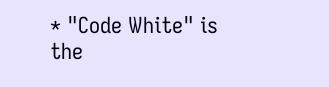* "Code White" is the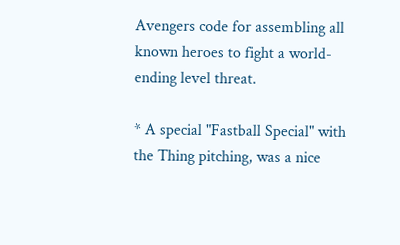Avengers code for assembling all known heroes to fight a world-ending level threat.

* A special "Fastball Special" with the Thing pitching, was a nice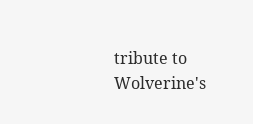tribute to Wolverine's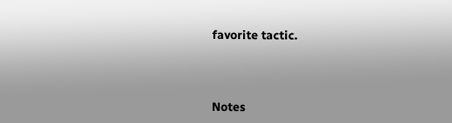favorite tactic.



Notes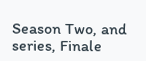Season Two, and series, Finale